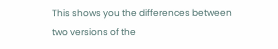This shows you the differences between two versions of the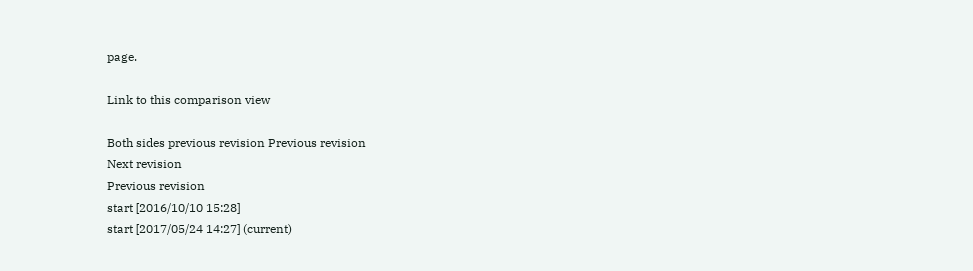page.

Link to this comparison view

Both sides previous revision Previous revision
Next revision
Previous revision
start [2016/10/10 15:28]
start [2017/05/24 14:27] (current)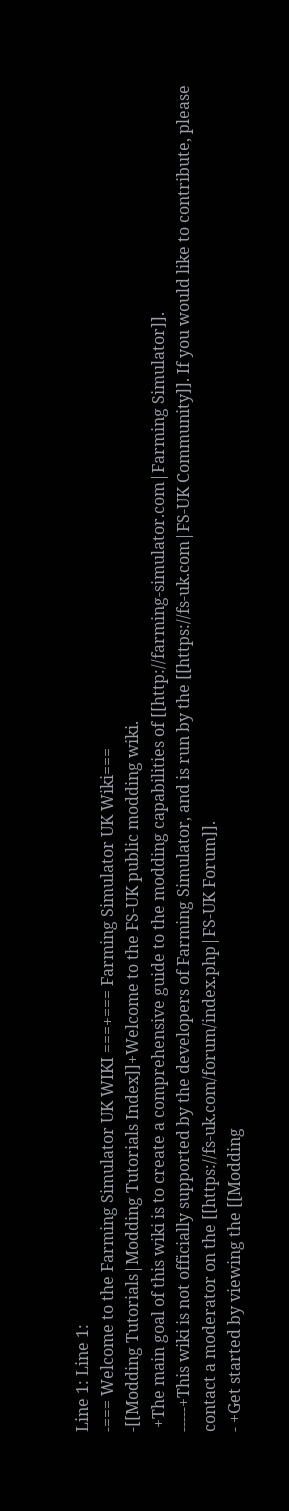Line 1: Line 1:
-=== Welcome to the Farming Simulator UK WIKI ===+=== Farming Simulator UK Wiki===
-[[Modding Tutorials|Modding Tutorials Index]]+Welcome to the FS-UK public modding wiki.
 +The main goal of this wiki is to create a comprehensive guide to the modding capabilities of [[http://farming-simulator.com|Farming Simulator]].
-----+This wiki is not officially supported by the developers of Farming Simulator, and is run by the [[https://fs-uk.com|FS-UK Community]]. If you would like to contribute, please contact a moderator on the [[https://fs-uk.com/forum/index.php|FS-UK Forum]].
- +Get started by viewing the [[Modding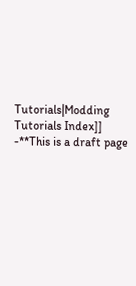Tutorials|Modding Tutorials Index]]
-**This is a draft page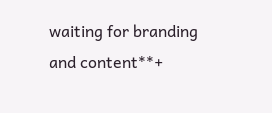waiting for branding and content**+